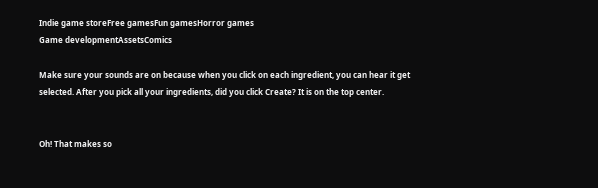Indie game storeFree gamesFun gamesHorror games
Game developmentAssetsComics

Make sure your sounds are on because when you click on each ingredient, you can hear it get selected. After you pick all your ingredients, did you click Create? It is on the top center.


Oh! That makes so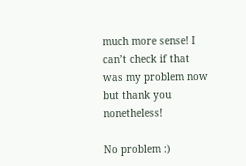much more sense! I can’t check if that was my problem now but thank you nonetheless!

No problem :)